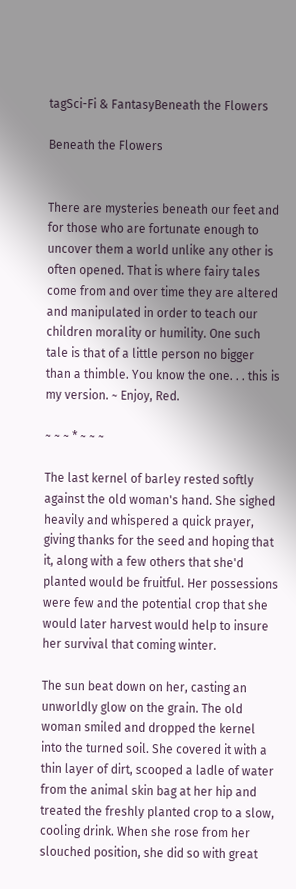tagSci-Fi & FantasyBeneath the Flowers

Beneath the Flowers


There are mysteries beneath our feet and for those who are fortunate enough to uncover them a world unlike any other is often opened. That is where fairy tales come from and over time they are altered and manipulated in order to teach our children morality or humility. One such tale is that of a little person no bigger than a thimble. You know the one. . . this is my version. ~ Enjoy, Red.

~ ~ ~ * ~ ~ ~

The last kernel of barley rested softly against the old woman's hand. She sighed heavily and whispered a quick prayer, giving thanks for the seed and hoping that it, along with a few others that she'd planted would be fruitful. Her possessions were few and the potential crop that she would later harvest would help to insure her survival that coming winter.

The sun beat down on her, casting an unworldly glow on the grain. The old woman smiled and dropped the kernel into the turned soil. She covered it with a thin layer of dirt, scooped a ladle of water from the animal skin bag at her hip and treated the freshly planted crop to a slow, cooling drink. When she rose from her slouched position, she did so with great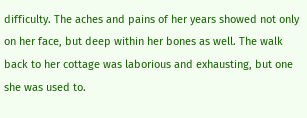difficulty. The aches and pains of her years showed not only on her face, but deep within her bones as well. The walk back to her cottage was laborious and exhausting, but one she was used to.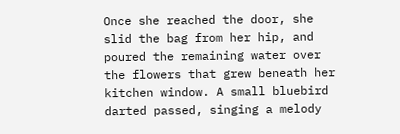Once she reached the door, she slid the bag from her hip, and poured the remaining water over the flowers that grew beneath her kitchen window. A small bluebird darted passed, singing a melody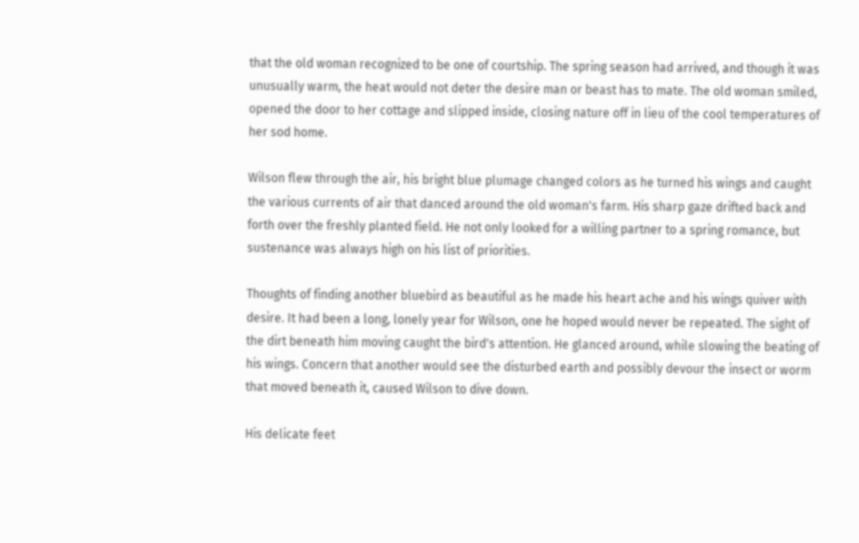that the old woman recognized to be one of courtship. The spring season had arrived, and though it was unusually warm, the heat would not deter the desire man or beast has to mate. The old woman smiled, opened the door to her cottage and slipped inside, closing nature off in lieu of the cool temperatures of her sod home.

Wilson flew through the air, his bright blue plumage changed colors as he turned his wings and caught the various currents of air that danced around the old woman's farm. His sharp gaze drifted back and forth over the freshly planted field. He not only looked for a willing partner to a spring romance, but sustenance was always high on his list of priorities.

Thoughts of finding another bluebird as beautiful as he made his heart ache and his wings quiver with desire. It had been a long, lonely year for Wilson, one he hoped would never be repeated. The sight of the dirt beneath him moving caught the bird's attention. He glanced around, while slowing the beating of his wings. Concern that another would see the disturbed earth and possibly devour the insect or worm that moved beneath it, caused Wilson to dive down.

His delicate feet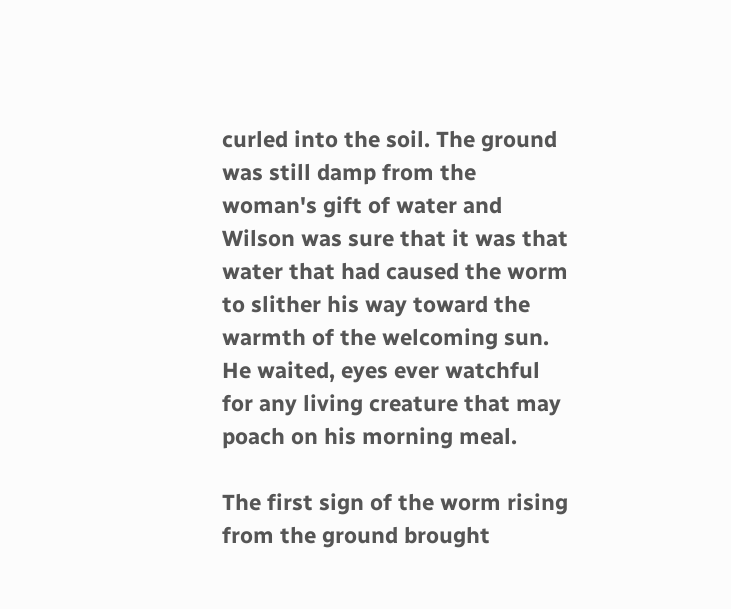curled into the soil. The ground was still damp from the woman's gift of water and Wilson was sure that it was that water that had caused the worm to slither his way toward the warmth of the welcoming sun. He waited, eyes ever watchful for any living creature that may poach on his morning meal.

The first sign of the worm rising from the ground brought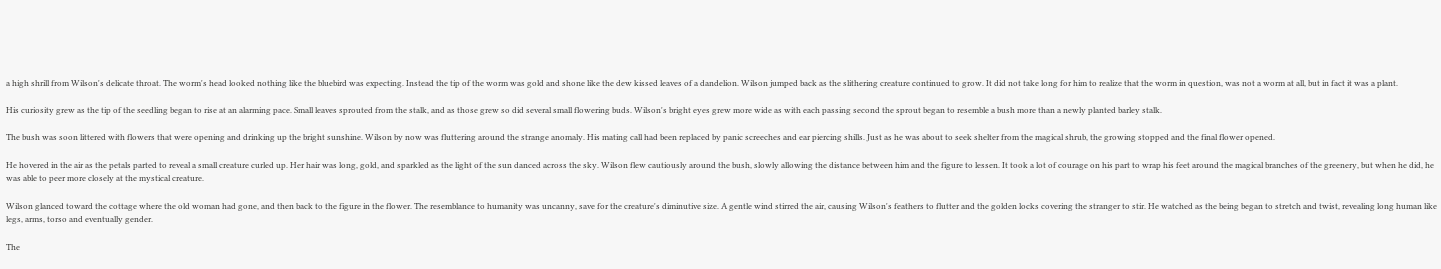a high shrill from Wilson's delicate throat. The worm's head looked nothing like the bluebird was expecting. Instead the tip of the worm was gold and shone like the dew kissed leaves of a dandelion. Wilson jumped back as the slithering creature continued to grow. It did not take long for him to realize that the worm in question, was not a worm at all, but in fact it was a plant.

His curiosity grew as the tip of the seedling began to rise at an alarming pace. Small leaves sprouted from the stalk, and as those grew so did several small flowering buds. Wilson's bright eyes grew more wide as with each passing second the sprout began to resemble a bush more than a newly planted barley stalk.

The bush was soon littered with flowers that were opening and drinking up the bright sunshine. Wilson by now was fluttering around the strange anomaly. His mating call had been replaced by panic screeches and ear piercing shills. Just as he was about to seek shelter from the magical shrub, the growing stopped and the final flower opened.

He hovered in the air as the petals parted to reveal a small creature curled up. Her hair was long, gold, and sparkled as the light of the sun danced across the sky. Wilson flew cautiously around the bush, slowly allowing the distance between him and the figure to lessen. It took a lot of courage on his part to wrap his feet around the magical branches of the greenery, but when he did, he was able to peer more closely at the mystical creature.

Wilson glanced toward the cottage where the old woman had gone, and then back to the figure in the flower. The resemblance to humanity was uncanny, save for the creature's diminutive size. A gentle wind stirred the air, causing Wilson's feathers to flutter and the golden locks covering the stranger to stir. He watched as the being began to stretch and twist, revealing long human like legs, arms, torso and eventually gender.

The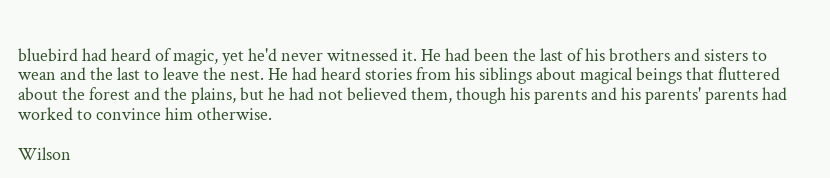bluebird had heard of magic, yet he'd never witnessed it. He had been the last of his brothers and sisters to wean and the last to leave the nest. He had heard stories from his siblings about magical beings that fluttered about the forest and the plains, but he had not believed them, though his parents and his parents' parents had worked to convince him otherwise.

Wilson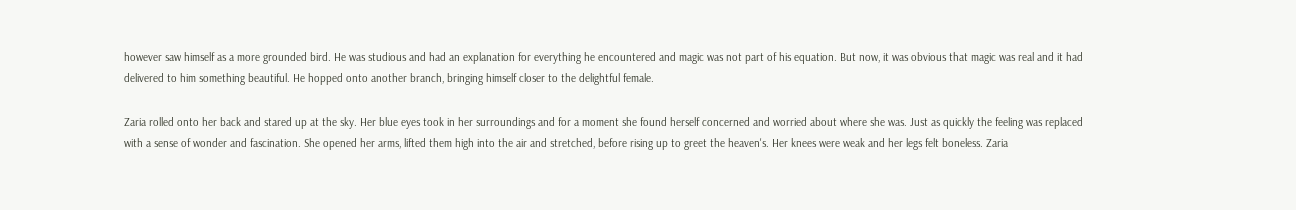however saw himself as a more grounded bird. He was studious and had an explanation for everything he encountered and magic was not part of his equation. But now, it was obvious that magic was real and it had delivered to him something beautiful. He hopped onto another branch, bringing himself closer to the delightful female.

Zaria rolled onto her back and stared up at the sky. Her blue eyes took in her surroundings and for a moment she found herself concerned and worried about where she was. Just as quickly the feeling was replaced with a sense of wonder and fascination. She opened her arms, lifted them high into the air and stretched, before rising up to greet the heaven's. Her knees were weak and her legs felt boneless. Zaria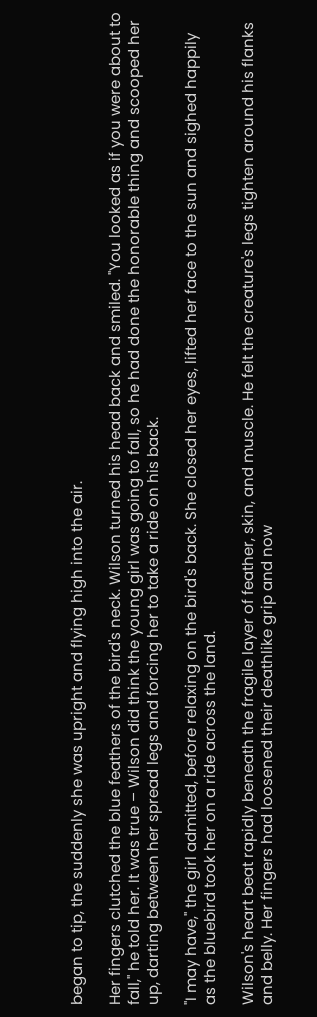began to tip, the suddenly she was upright and flying high into the air.

Her fingers clutched the blue feathers of the bird's neck. Wilson turned his head back and smiled. "You looked as if you were about to fall," he told her. It was true – Wilson did think the young girl was going to fall, so he had done the honorable thing and scooped her up, darting between her spread legs and forcing her to take a ride on his back.

"I may have," the girl admitted, before relaxing on the bird's back. She closed her eyes, lifted her face to the sun and sighed happily as the bluebird took her on a ride across the land.

Wilson's heart beat rapidly beneath the fragile layer of feather, skin, and muscle. He felt the creature's legs tighten around his flanks and belly. Her fingers had loosened their deathlike grip and now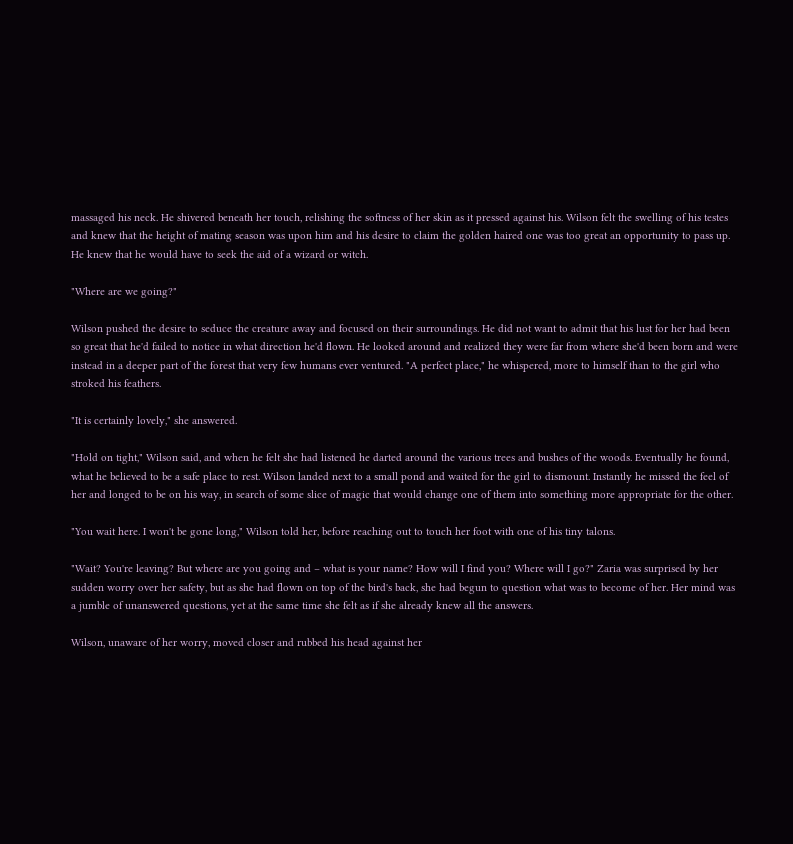massaged his neck. He shivered beneath her touch, relishing the softness of her skin as it pressed against his. Wilson felt the swelling of his testes and knew that the height of mating season was upon him and his desire to claim the golden haired one was too great an opportunity to pass up. He knew that he would have to seek the aid of a wizard or witch.

"Where are we going?"

Wilson pushed the desire to seduce the creature away and focused on their surroundings. He did not want to admit that his lust for her had been so great that he'd failed to notice in what direction he'd flown. He looked around and realized they were far from where she'd been born and were instead in a deeper part of the forest that very few humans ever ventured. "A perfect place," he whispered, more to himself than to the girl who stroked his feathers.

"It is certainly lovely," she answered.

"Hold on tight," Wilson said, and when he felt she had listened he darted around the various trees and bushes of the woods. Eventually he found, what he believed to be a safe place to rest. Wilson landed next to a small pond and waited for the girl to dismount. Instantly he missed the feel of her and longed to be on his way, in search of some slice of magic that would change one of them into something more appropriate for the other.

"You wait here. I won't be gone long," Wilson told her, before reaching out to touch her foot with one of his tiny talons.

"Wait? You're leaving? But where are you going and – what is your name? How will I find you? Where will I go?" Zaria was surprised by her sudden worry over her safety, but as she had flown on top of the bird's back, she had begun to question what was to become of her. Her mind was a jumble of unanswered questions, yet at the same time she felt as if she already knew all the answers.

Wilson, unaware of her worry, moved closer and rubbed his head against her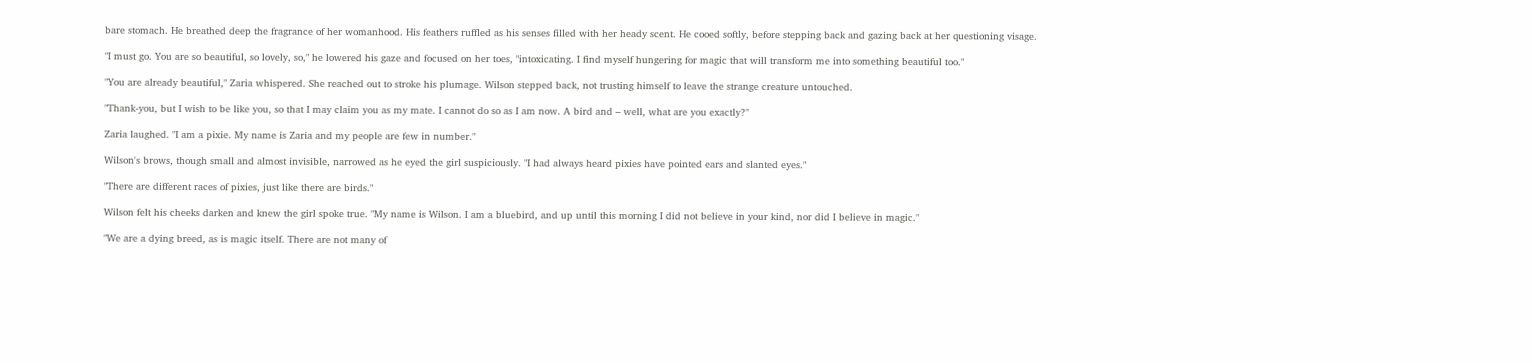bare stomach. He breathed deep the fragrance of her womanhood. His feathers ruffled as his senses filled with her heady scent. He cooed softly, before stepping back and gazing back at her questioning visage.

"I must go. You are so beautiful, so lovely, so," he lowered his gaze and focused on her toes, "intoxicating. I find myself hungering for magic that will transform me into something beautiful too."

"You are already beautiful," Zaria whispered. She reached out to stroke his plumage. Wilson stepped back, not trusting himself to leave the strange creature untouched.

"Thank-you, but I wish to be like you, so that I may claim you as my mate. I cannot do so as I am now. A bird and – well, what are you exactly?"

Zaria laughed. "I am a pixie. My name is Zaria and my people are few in number."

Wilson's brows, though small and almost invisible, narrowed as he eyed the girl suspiciously. "I had always heard pixies have pointed ears and slanted eyes."

"There are different races of pixies, just like there are birds."

Wilson felt his cheeks darken and knew the girl spoke true. "My name is Wilson. I am a bluebird, and up until this morning I did not believe in your kind, nor did I believe in magic."

"We are a dying breed, as is magic itself. There are not many of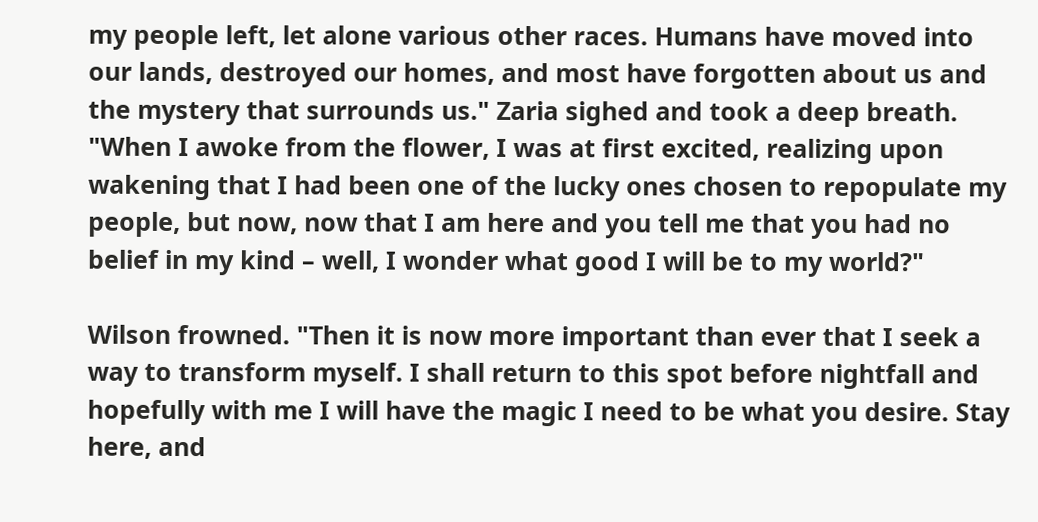my people left, let alone various other races. Humans have moved into our lands, destroyed our homes, and most have forgotten about us and the mystery that surrounds us." Zaria sighed and took a deep breath. "When I awoke from the flower, I was at first excited, realizing upon wakening that I had been one of the lucky ones chosen to repopulate my people, but now, now that I am here and you tell me that you had no belief in my kind – well, I wonder what good I will be to my world?"

Wilson frowned. "Then it is now more important than ever that I seek a way to transform myself. I shall return to this spot before nightfall and hopefully with me I will have the magic I need to be what you desire. Stay here, and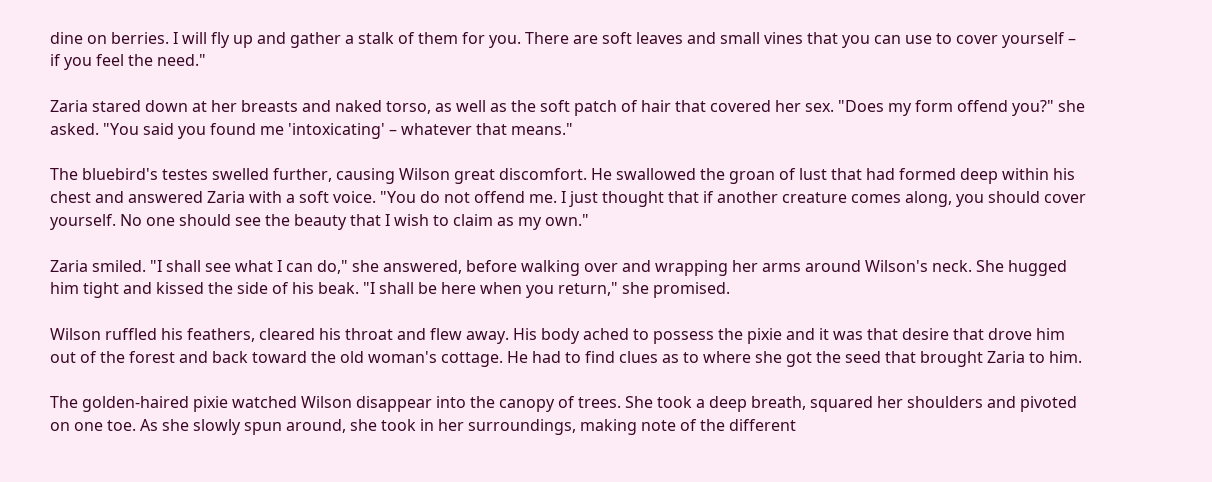dine on berries. I will fly up and gather a stalk of them for you. There are soft leaves and small vines that you can use to cover yourself – if you feel the need."

Zaria stared down at her breasts and naked torso, as well as the soft patch of hair that covered her sex. "Does my form offend you?" she asked. "You said you found me 'intoxicating' – whatever that means."

The bluebird's testes swelled further, causing Wilson great discomfort. He swallowed the groan of lust that had formed deep within his chest and answered Zaria with a soft voice. "You do not offend me. I just thought that if another creature comes along, you should cover yourself. No one should see the beauty that I wish to claim as my own."

Zaria smiled. "I shall see what I can do," she answered, before walking over and wrapping her arms around Wilson's neck. She hugged him tight and kissed the side of his beak. "I shall be here when you return," she promised.

Wilson ruffled his feathers, cleared his throat and flew away. His body ached to possess the pixie and it was that desire that drove him out of the forest and back toward the old woman's cottage. He had to find clues as to where she got the seed that brought Zaria to him.

The golden-haired pixie watched Wilson disappear into the canopy of trees. She took a deep breath, squared her shoulders and pivoted on one toe. As she slowly spun around, she took in her surroundings, making note of the different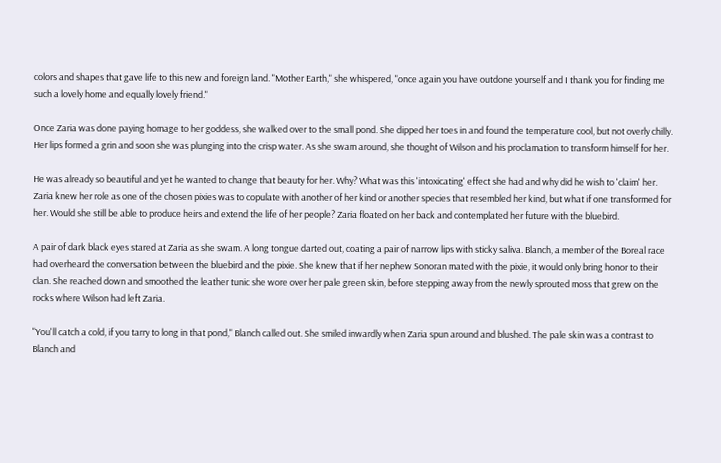colors and shapes that gave life to this new and foreign land. "Mother Earth," she whispered, "once again you have outdone yourself and I thank you for finding me such a lovely home and equally lovely friend."

Once Zaria was done paying homage to her goddess, she walked over to the small pond. She dipped her toes in and found the temperature cool, but not overly chilly. Her lips formed a grin and soon she was plunging into the crisp water. As she swam around, she thought of Wilson and his proclamation to transform himself for her.

He was already so beautiful and yet he wanted to change that beauty for her. Why? What was this 'intoxicating' effect she had and why did he wish to 'claim' her. Zaria knew her role as one of the chosen pixies was to copulate with another of her kind or another species that resembled her kind, but what if one transformed for her. Would she still be able to produce heirs and extend the life of her people? Zaria floated on her back and contemplated her future with the bluebird.

A pair of dark black eyes stared at Zaria as she swam. A long tongue darted out, coating a pair of narrow lips with sticky saliva. Blanch, a member of the Boreal race had overheard the conversation between the bluebird and the pixie. She knew that if her nephew Sonoran mated with the pixie, it would only bring honor to their clan. She reached down and smoothed the leather tunic she wore over her pale green skin, before stepping away from the newly sprouted moss that grew on the rocks where Wilson had left Zaria.

"You'll catch a cold, if you tarry to long in that pond," Blanch called out. She smiled inwardly when Zaria spun around and blushed. The pale skin was a contrast to Blanch and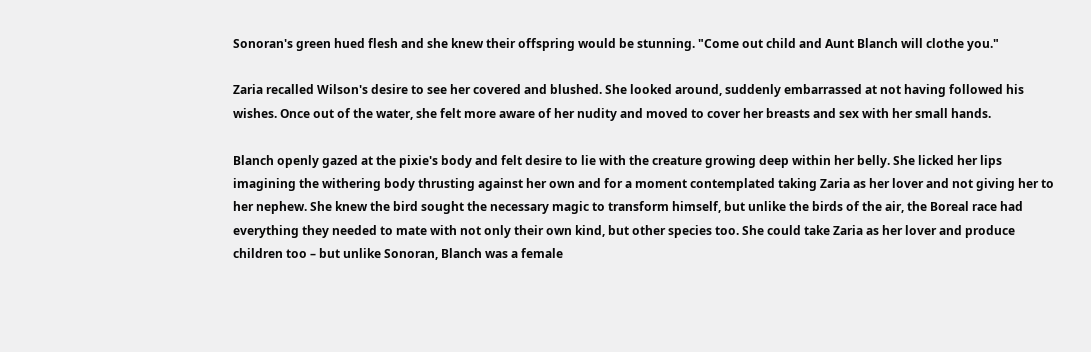Sonoran's green hued flesh and she knew their offspring would be stunning. "Come out child and Aunt Blanch will clothe you."

Zaria recalled Wilson's desire to see her covered and blushed. She looked around, suddenly embarrassed at not having followed his wishes. Once out of the water, she felt more aware of her nudity and moved to cover her breasts and sex with her small hands.

Blanch openly gazed at the pixie's body and felt desire to lie with the creature growing deep within her belly. She licked her lips imagining the withering body thrusting against her own and for a moment contemplated taking Zaria as her lover and not giving her to her nephew. She knew the bird sought the necessary magic to transform himself, but unlike the birds of the air, the Boreal race had everything they needed to mate with not only their own kind, but other species too. She could take Zaria as her lover and produce children too – but unlike Sonoran, Blanch was a female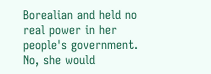Borealian and held no real power in her people's government. No, she would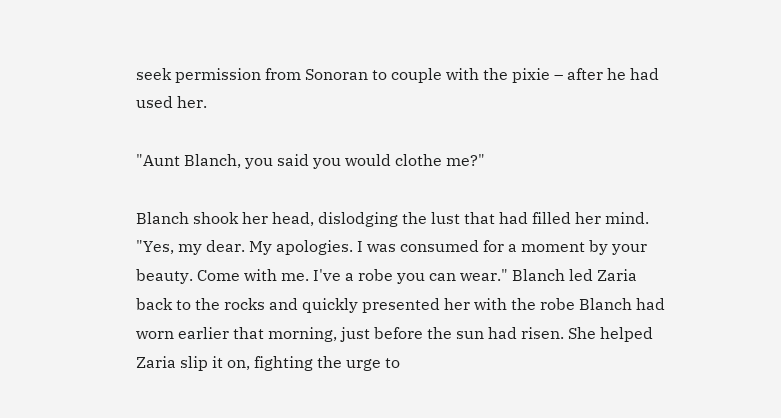seek permission from Sonoran to couple with the pixie – after he had used her.

"Aunt Blanch, you said you would clothe me?"

Blanch shook her head, dislodging the lust that had filled her mind. "Yes, my dear. My apologies. I was consumed for a moment by your beauty. Come with me. I've a robe you can wear." Blanch led Zaria back to the rocks and quickly presented her with the robe Blanch had worn earlier that morning, just before the sun had risen. She helped Zaria slip it on, fighting the urge to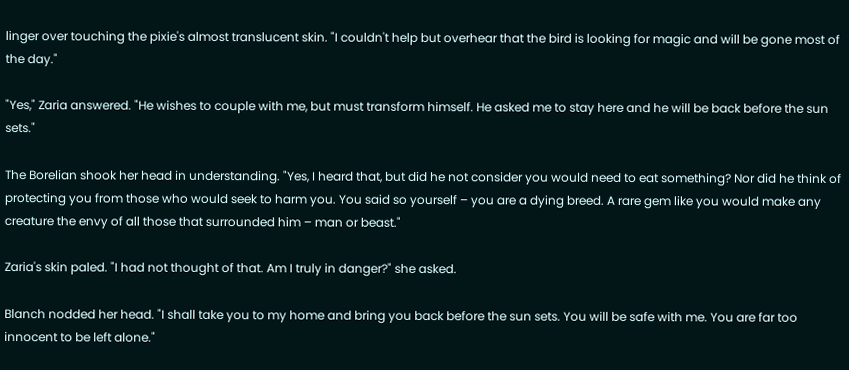linger over touching the pixie's almost translucent skin. "I couldn't help but overhear that the bird is looking for magic and will be gone most of the day."

"Yes," Zaria answered. "He wishes to couple with me, but must transform himself. He asked me to stay here and he will be back before the sun sets."

The Borelian shook her head in understanding. "Yes, I heard that, but did he not consider you would need to eat something? Nor did he think of protecting you from those who would seek to harm you. You said so yourself – you are a dying breed. A rare gem like you would make any creature the envy of all those that surrounded him – man or beast."

Zaria's skin paled. "I had not thought of that. Am I truly in danger?" she asked.

Blanch nodded her head. "I shall take you to my home and bring you back before the sun sets. You will be safe with me. You are far too innocent to be left alone."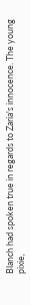Blanch had spoken true in regards to Zaria's innocence. The young pixie,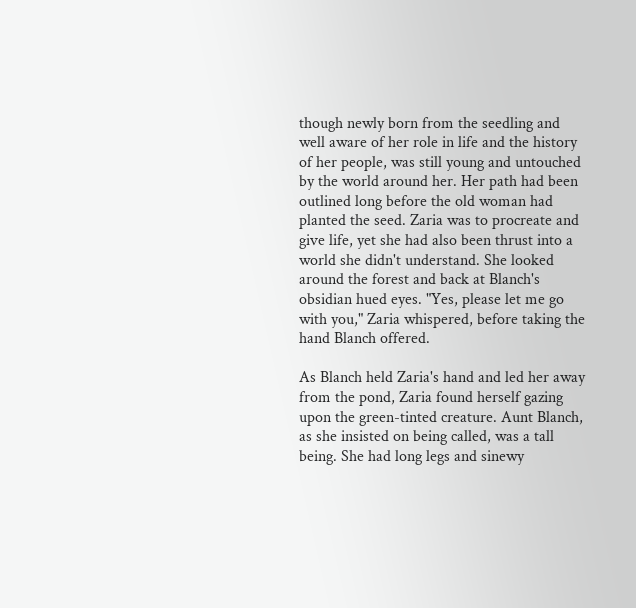though newly born from the seedling and well aware of her role in life and the history of her people, was still young and untouched by the world around her. Her path had been outlined long before the old woman had planted the seed. Zaria was to procreate and give life, yet she had also been thrust into a world she didn't understand. She looked around the forest and back at Blanch's obsidian hued eyes. "Yes, please let me go with you," Zaria whispered, before taking the hand Blanch offered.

As Blanch held Zaria's hand and led her away from the pond, Zaria found herself gazing upon the green-tinted creature. Aunt Blanch, as she insisted on being called, was a tall being. She had long legs and sinewy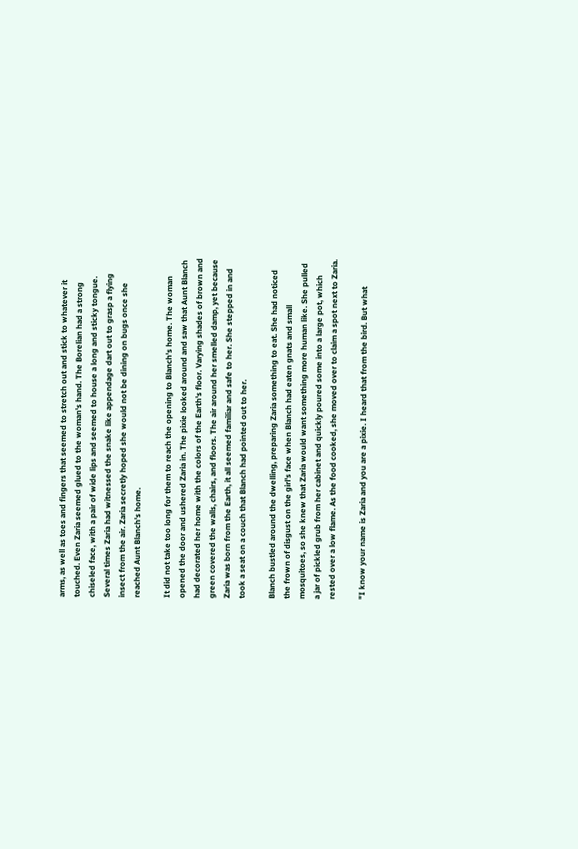arms, as well as toes and fingers that seemed to stretch out and stick to whatever it touched. Even Zaria seemed glued to the woman's hand. The Borelian had a strong chiseled face, with a pair of wide lips and seemed to house a long and sticky tongue. Several times Zaria had witnessed the snake like appendage dart out to grasp a flying insect from the air. Zaria secretly hoped she would not be dining on bugs once she reached Aunt Blanch's home.

It did not take too long for them to reach the opening to Blanch's home. The woman opened the door and ushered Zaria in. The pixie looked around and saw that Aunt Blanch had decorated her home with the colors of the Earth's floor. Varying shades of brown and green covered the walls, chairs, and floors. The air around her smelled damp, yet because Zaria was born from the Earth, it all seemed familiar and safe to her. She stepped in and took a seat on a couch that Blanch had pointed out to her.

Blanch bustled around the dwelling, preparing Zaria something to eat. She had noticed the frown of disgust on the girl's face when Blanch had eaten gnats and small mosquitoes, so she knew that Zaria would want something more human like. She pulled a jar of pickled grub from her cabinet and quickly poured some into a large pot, which rested over a low flame. As the food cooked, she moved over to claim a spot next to Zaria.

"I know your name is Zaria and you are a pixie. I heard that from the bird. But what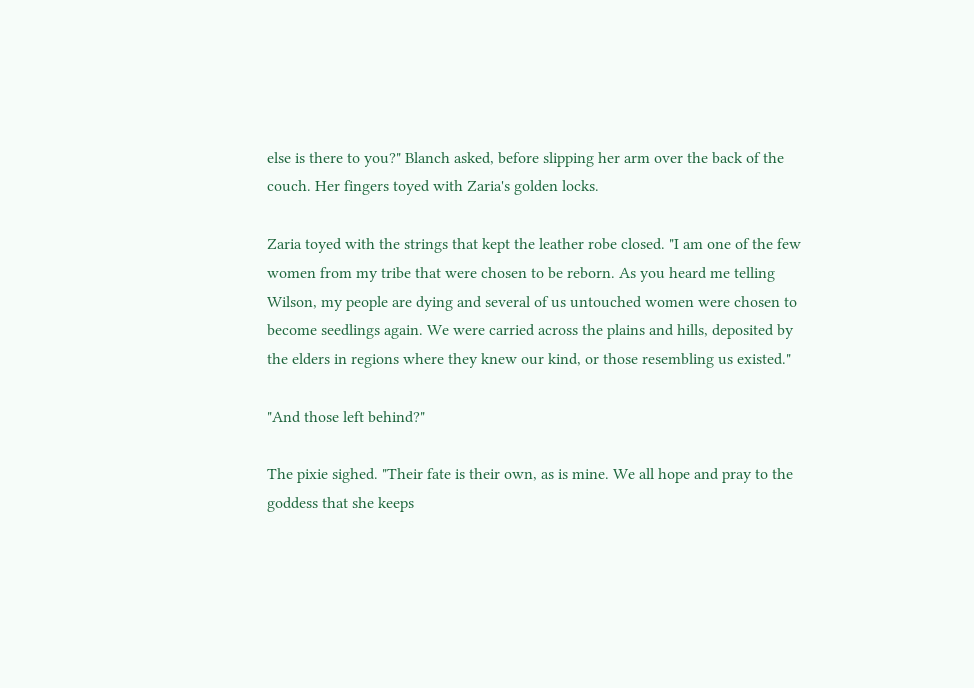else is there to you?" Blanch asked, before slipping her arm over the back of the couch. Her fingers toyed with Zaria's golden locks.

Zaria toyed with the strings that kept the leather robe closed. "I am one of the few women from my tribe that were chosen to be reborn. As you heard me telling Wilson, my people are dying and several of us untouched women were chosen to become seedlings again. We were carried across the plains and hills, deposited by the elders in regions where they knew our kind, or those resembling us existed."

"And those left behind?"

The pixie sighed. "Their fate is their own, as is mine. We all hope and pray to the goddess that she keeps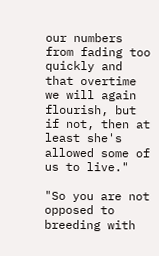our numbers from fading too quickly and that overtime we will again flourish, but if not, then at least she's allowed some of us to live."

"So you are not opposed to breeding with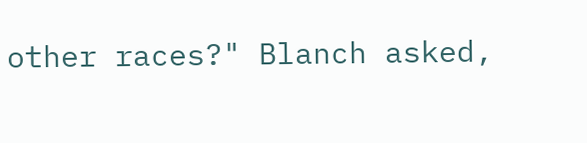other races?" Blanch asked,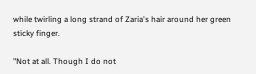while twirling a long strand of Zaria's hair around her green sticky finger.

"Not at all. Though I do not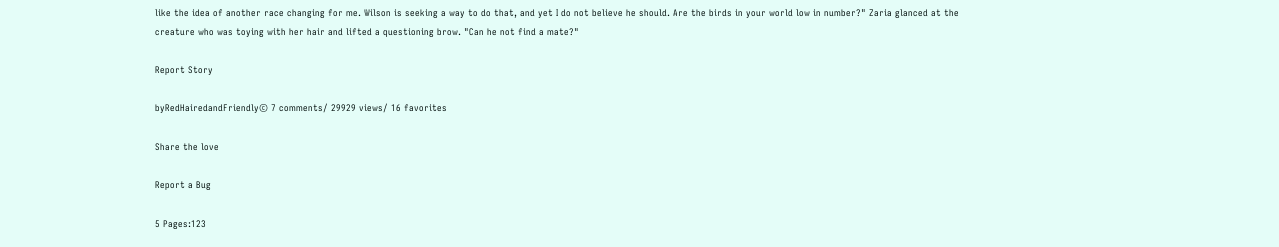like the idea of another race changing for me. Wilson is seeking a way to do that, and yet I do not believe he should. Are the birds in your world low in number?" Zaria glanced at the creature who was toying with her hair and lifted a questioning brow. "Can he not find a mate?"

Report Story

byRedHairedandFriendly© 7 comments/ 29929 views/ 16 favorites

Share the love

Report a Bug

5 Pages:123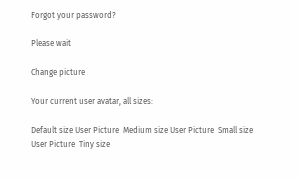Forgot your password?

Please wait

Change picture

Your current user avatar, all sizes:

Default size User Picture  Medium size User Picture  Small size User Picture  Tiny size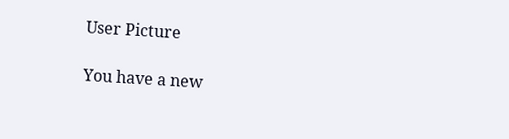User Picture

You have a new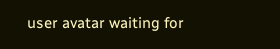user avatar waiting for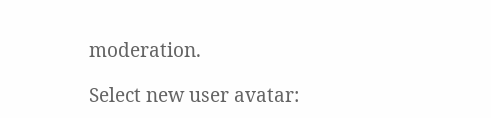moderation.

Select new user avatar: